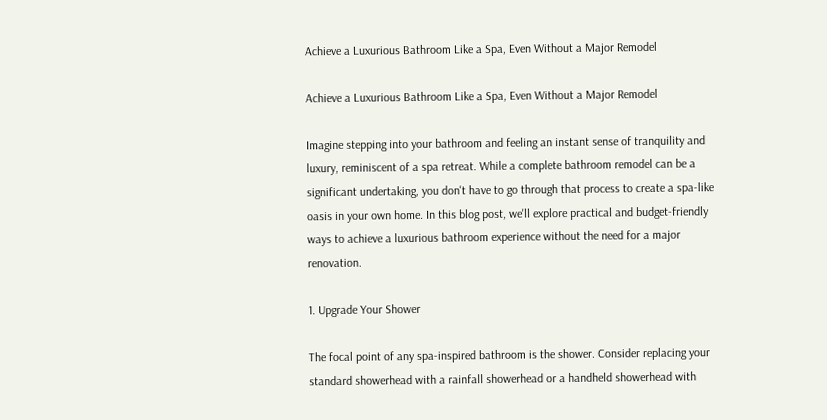Achieve a Luxurious Bathroom Like a Spa, Even Without a Major Remodel

Achieve a Luxurious Bathroom Like a Spa, Even Without a Major Remodel

Imagine stepping into your bathroom and feeling an instant sense of tranquility and luxury, reminiscent of a spa retreat. While a complete bathroom remodel can be a significant undertaking, you don't have to go through that process to create a spa-like oasis in your own home. In this blog post, we'll explore practical and budget-friendly ways to achieve a luxurious bathroom experience without the need for a major renovation.

1. Upgrade Your Shower

The focal point of any spa-inspired bathroom is the shower. Consider replacing your standard showerhead with a rainfall showerhead or a handheld showerhead with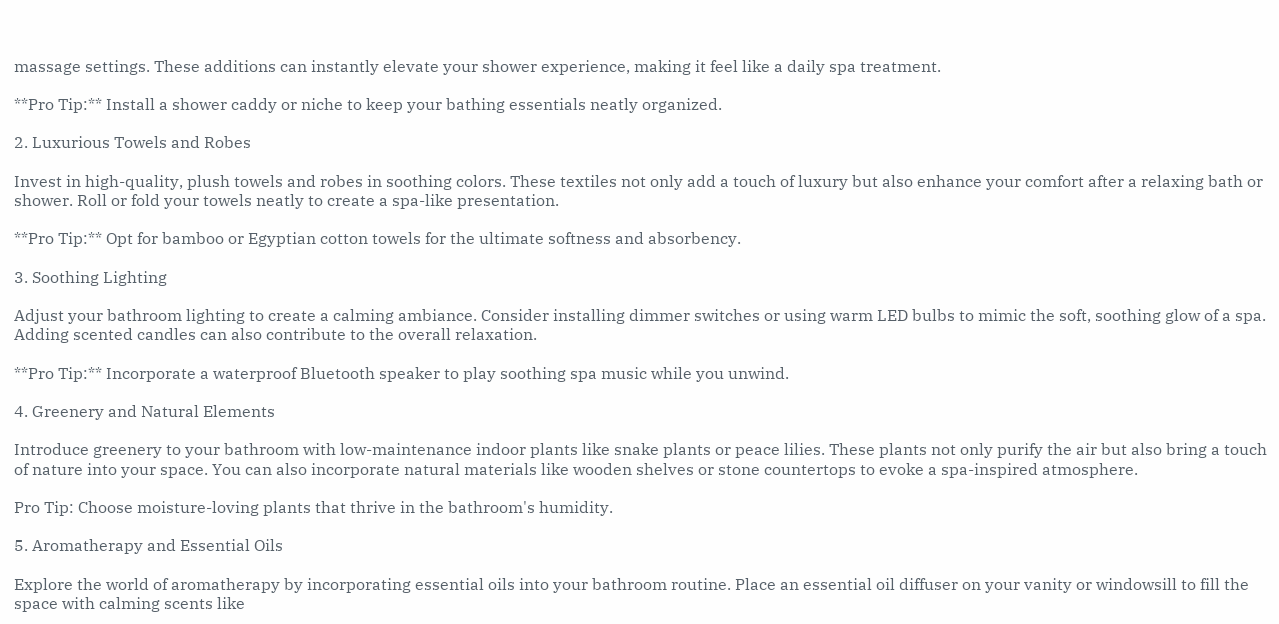massage settings. These additions can instantly elevate your shower experience, making it feel like a daily spa treatment.

**Pro Tip:** Install a shower caddy or niche to keep your bathing essentials neatly organized.

2. Luxurious Towels and Robes

Invest in high-quality, plush towels and robes in soothing colors. These textiles not only add a touch of luxury but also enhance your comfort after a relaxing bath or shower. Roll or fold your towels neatly to create a spa-like presentation.

**Pro Tip:** Opt for bamboo or Egyptian cotton towels for the ultimate softness and absorbency.

3. Soothing Lighting

Adjust your bathroom lighting to create a calming ambiance. Consider installing dimmer switches or using warm LED bulbs to mimic the soft, soothing glow of a spa. Adding scented candles can also contribute to the overall relaxation.

**Pro Tip:** Incorporate a waterproof Bluetooth speaker to play soothing spa music while you unwind.

4. Greenery and Natural Elements

Introduce greenery to your bathroom with low-maintenance indoor plants like snake plants or peace lilies. These plants not only purify the air but also bring a touch of nature into your space. You can also incorporate natural materials like wooden shelves or stone countertops to evoke a spa-inspired atmosphere.

Pro Tip: Choose moisture-loving plants that thrive in the bathroom's humidity.

5. Aromatherapy and Essential Oils

Explore the world of aromatherapy by incorporating essential oils into your bathroom routine. Place an essential oil diffuser on your vanity or windowsill to fill the space with calming scents like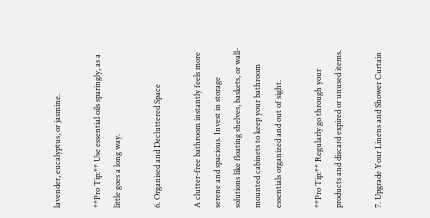lavender, eucalyptus, or jasmine.

**Pro Tip:** Use essential oils sparingly, as a little goes a long way.

6. Organised and Decluttered Space

A clutter-free bathroom instantly feels more serene and spacious. Invest in storage solutions like floating shelves, baskets, or wall-mounted cabinets to keep your bathroom essentials organized and out of sight.

**Pro Tip:** Regularly go through your products and discard expired or unused items.

7. Upgrade Your Linens and Shower Curtain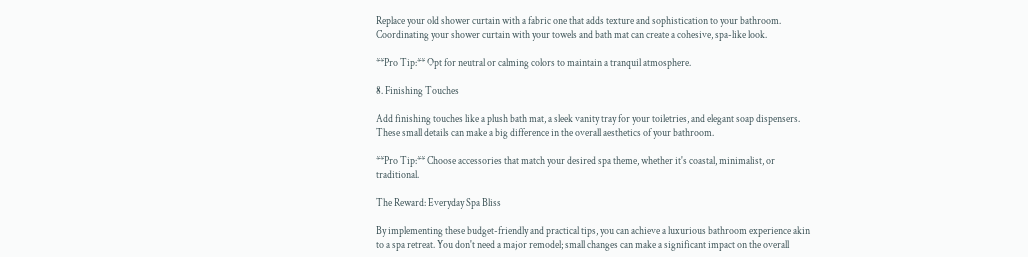Replace your old shower curtain with a fabric one that adds texture and sophistication to your bathroom. Coordinating your shower curtain with your towels and bath mat can create a cohesive, spa-like look.

**Pro Tip:** Opt for neutral or calming colors to maintain a tranquil atmosphere.

8. Finishing Touches

Add finishing touches like a plush bath mat, a sleek vanity tray for your toiletries, and elegant soap dispensers. These small details can make a big difference in the overall aesthetics of your bathroom.

**Pro Tip:** Choose accessories that match your desired spa theme, whether it's coastal, minimalist, or traditional.

The Reward: Everyday Spa Bliss

By implementing these budget-friendly and practical tips, you can achieve a luxurious bathroom experience akin to a spa retreat. You don't need a major remodel; small changes can make a significant impact on the overall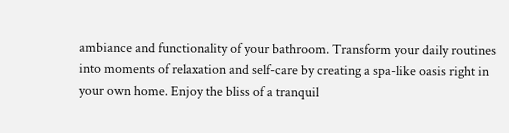ambiance and functionality of your bathroom. Transform your daily routines into moments of relaxation and self-care by creating a spa-like oasis right in your own home. Enjoy the bliss of a tranquil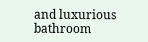and luxurious bathroom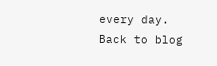every day.
Back to blog